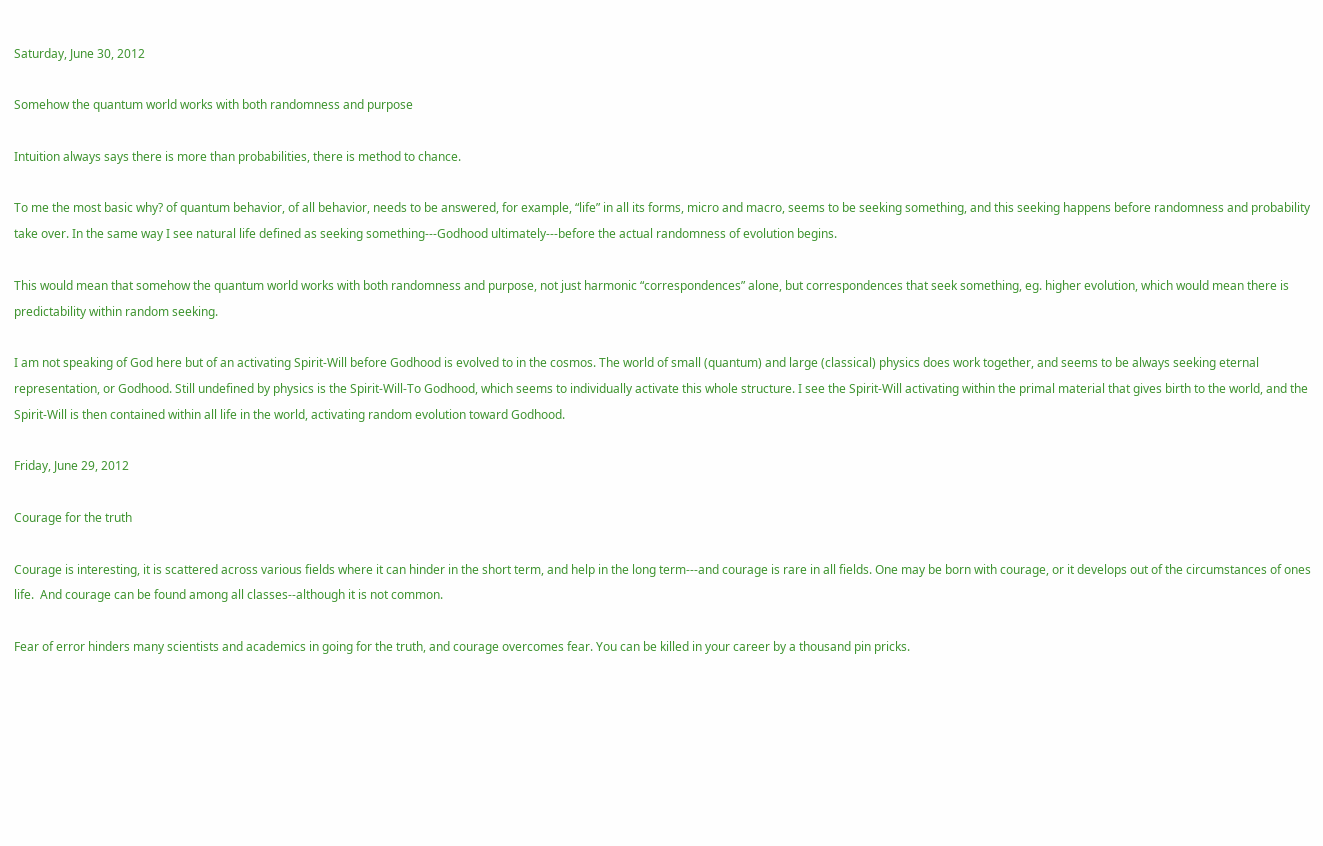Saturday, June 30, 2012

Somehow the quantum world works with both randomness and purpose

Intuition always says there is more than probabilities, there is method to chance.

To me the most basic why? of quantum behavior, of all behavior, needs to be answered, for example, “life” in all its forms, micro and macro, seems to be seeking something, and this seeking happens before randomness and probability take over. In the same way I see natural life defined as seeking something---Godhood ultimately---before the actual randomness of evolution begins.

This would mean that somehow the quantum world works with both randomness and purpose, not just harmonic “correspondences” alone, but correspondences that seek something, eg. higher evolution, which would mean there is predictability within random seeking.

I am not speaking of God here but of an activating Spirit-Will before Godhood is evolved to in the cosmos. The world of small (quantum) and large (classical) physics does work together, and seems to be always seeking eternal representation, or Godhood. Still undefined by physics is the Spirit-Will-To Godhood, which seems to individually activate this whole structure. I see the Spirit-Will activating within the primal material that gives birth to the world, and the Spirit-Will is then contained within all life in the world, activating random evolution toward Godhood.

Friday, June 29, 2012

Courage for the truth

Courage is interesting, it is scattered across various fields where it can hinder in the short term, and help in the long term---and courage is rare in all fields. One may be born with courage, or it develops out of the circumstances of ones life.  And courage can be found among all classes--although it is not common.

Fear of error hinders many scientists and academics in going for the truth, and courage overcomes fear. You can be killed in your career by a thousand pin pricks.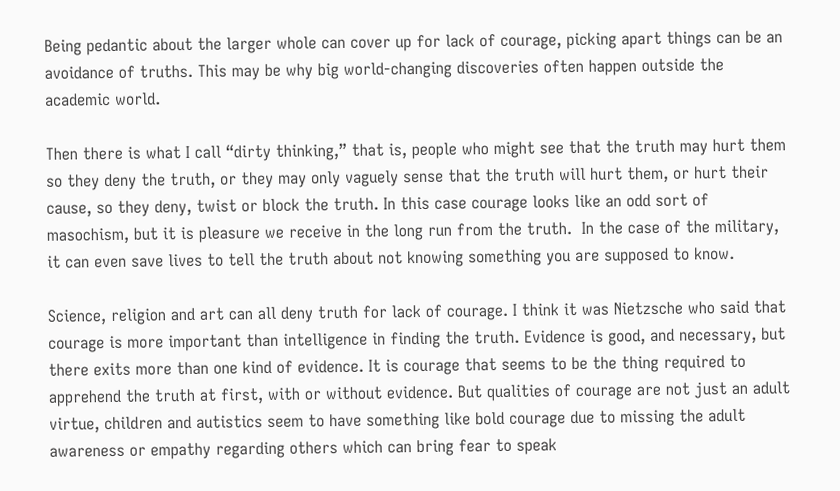Being pedantic about the larger whole can cover up for lack of courage, picking apart things can be an avoidance of truths. This may be why big world-changing discoveries often happen outside the academic world.

Then there is what I call “dirty thinking,” that is, people who might see that the truth may hurt them so they deny the truth, or they may only vaguely sense that the truth will hurt them, or hurt their cause, so they deny, twist or block the truth. In this case courage looks like an odd sort of masochism, but it is pleasure we receive in the long run from the truth.  In the case of the military, it can even save lives to tell the truth about not knowing something you are supposed to know.

Science, religion and art can all deny truth for lack of courage. I think it was Nietzsche who said that courage is more important than intelligence in finding the truth. Evidence is good, and necessary, but there exits more than one kind of evidence. It is courage that seems to be the thing required to apprehend the truth at first, with or without evidence. But qualities of courage are not just an adult virtue, children and autistics seem to have something like bold courage due to missing the adult awareness or empathy regarding others which can bring fear to speak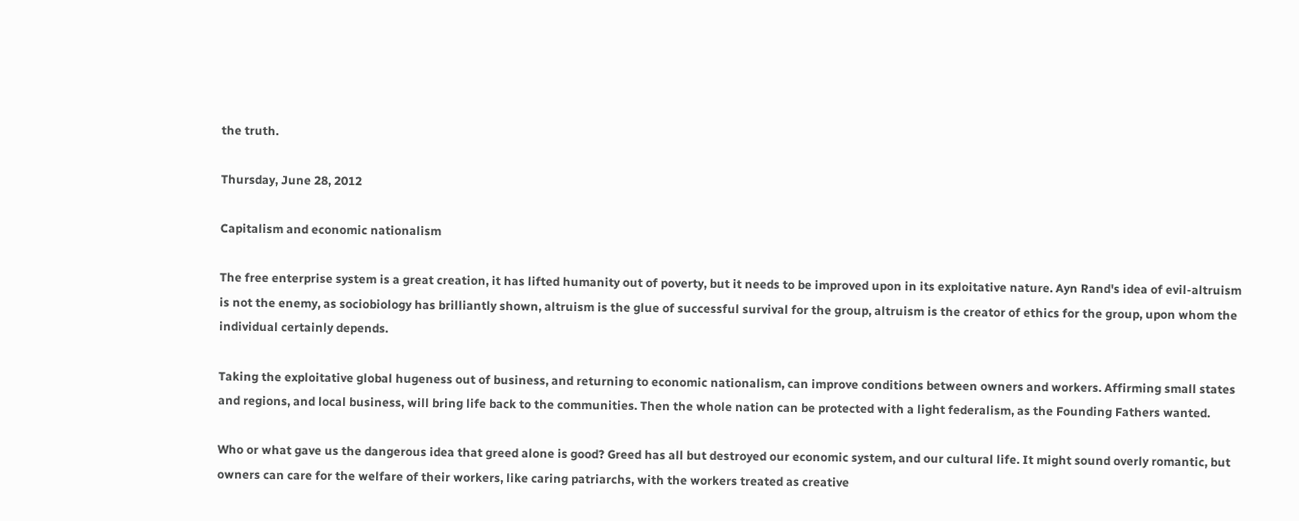the truth.

Thursday, June 28, 2012

Capitalism and economic nationalism

The free enterprise system is a great creation, it has lifted humanity out of poverty, but it needs to be improved upon in its exploitative nature. Ayn Rand's idea of evil-altruism is not the enemy, as sociobiology has brilliantly shown, altruism is the glue of successful survival for the group, altruism is the creator of ethics for the group, upon whom the individual certainly depends.

Taking the exploitative global hugeness out of business, and returning to economic nationalism, can improve conditions between owners and workers. Affirming small states and regions, and local business, will bring life back to the communities. Then the whole nation can be protected with a light federalism, as the Founding Fathers wanted.

Who or what gave us the dangerous idea that greed alone is good? Greed has all but destroyed our economic system, and our cultural life. It might sound overly romantic, but owners can care for the welfare of their workers, like caring patriarchs, with the workers treated as creative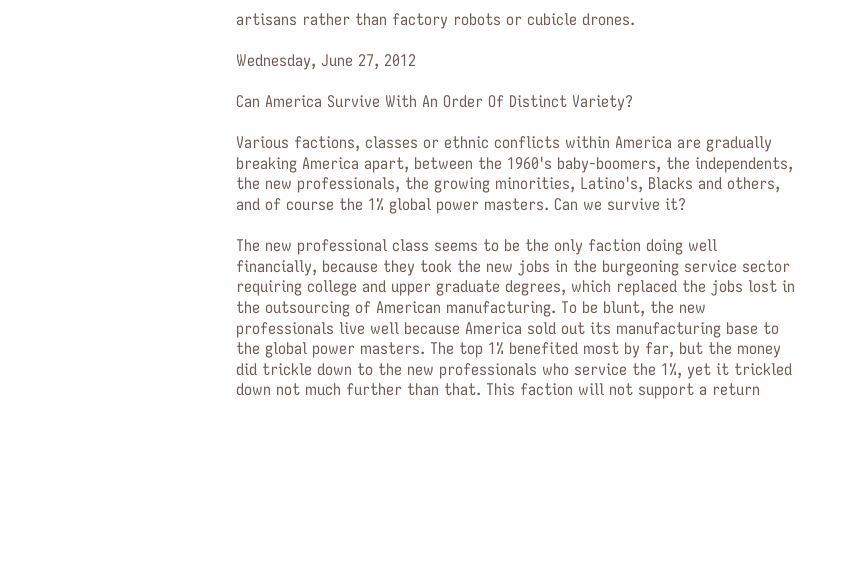artisans rather than factory robots or cubicle drones.

Wednesday, June 27, 2012

Can America Survive With An Order Of Distinct Variety?

Various factions, classes or ethnic conflicts within America are gradually breaking America apart, between the 1960's baby-boomers, the independents, the new professionals, the growing minorities, Latino's, Blacks and others, and of course the 1% global power masters. Can we survive it?

The new professional class seems to be the only faction doing well financially, because they took the new jobs in the burgeoning service sector requiring college and upper graduate degrees, which replaced the jobs lost in the outsourcing of American manufacturing. To be blunt, the new professionals live well because America sold out its manufacturing base to the global power masters. The top 1% benefited most by far, but the money did trickle down to the new professionals who service the 1%, yet it trickled down not much further than that. This faction will not support a return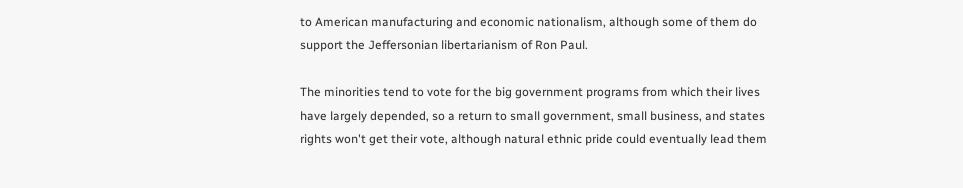to American manufacturing and economic nationalism, although some of them do support the Jeffersonian libertarianism of Ron Paul.

The minorities tend to vote for the big government programs from which their lives have largely depended, so a return to small government, small business, and states rights won't get their vote, although natural ethnic pride could eventually lead them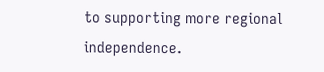to supporting more regional independence.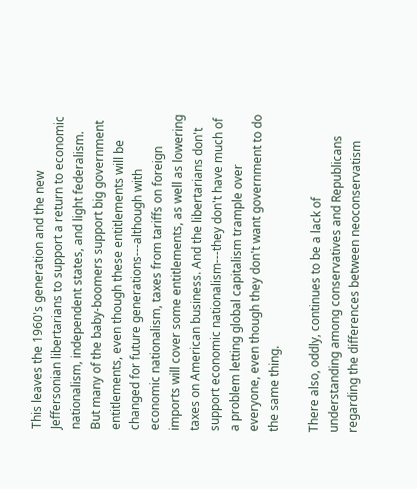This leaves the 1960's generation and the new Jeffersonian libertarians to support a return to economic nationalism, independent states, and light federalism. But many of the baby-boomers support big government entitlements, even though these entitlements will be changed for future generations---although with economic nationalism, taxes from tariffs on foreign imports will cover some entitlements, as well as lowering taxes on American business. And the libertarians don't support economic nationalism---they don't have much of a problem letting global capitalism trample over everyone, even though they don't want government to do the same thing.

There also, oddly, continues to be a lack of understanding among conservatives and Republicans regarding the differences between neoconservatism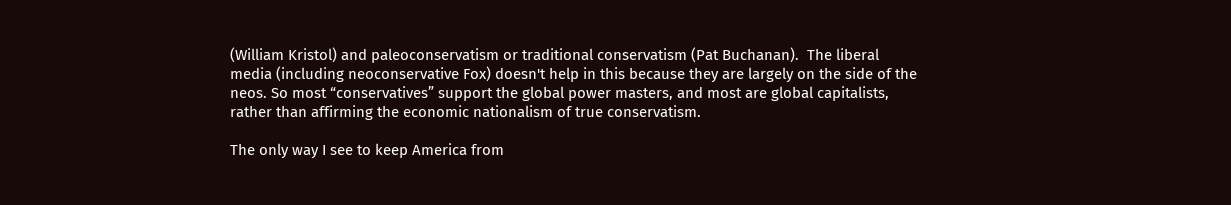(William Kristol) and paleoconservatism or traditional conservatism (Pat Buchanan).  The liberal media (including neoconservative Fox) doesn't help in this because they are largely on the side of the neos. So most “conservatives” support the global power masters, and most are global capitalists, rather than affirming the economic nationalism of true conservatism.

The only way I see to keep America from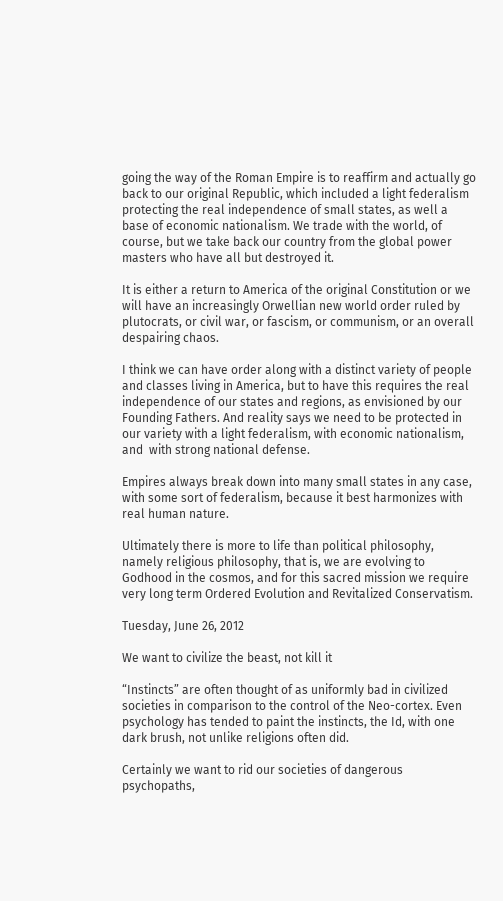going the way of the Roman Empire is to reaffirm and actually go back to our original Republic, which included a light federalism protecting the real independence of small states, as well a base of economic nationalism. We trade with the world, of course, but we take back our country from the global power masters who have all but destroyed it.

It is either a return to America of the original Constitution or we will have an increasingly Orwellian new world order ruled by plutocrats, or civil war, or fascism, or communism, or an overall despairing chaos.

I think we can have order along with a distinct variety of people and classes living in America, but to have this requires the real independence of our states and regions, as envisioned by our Founding Fathers. And reality says we need to be protected in our variety with a light federalism, with economic nationalism, and  with strong national defense.

Empires always break down into many small states in any case, with some sort of federalism, because it best harmonizes with real human nature.

Ultimately there is more to life than political philosophy, namely religious philosophy, that is, we are evolving to Godhood in the cosmos, and for this sacred mission we require very long term Ordered Evolution and Revitalized Conservatism.

Tuesday, June 26, 2012

We want to civilize the beast, not kill it

“Instincts” are often thought of as uniformly bad in civilized societies in comparison to the control of the Neo-cortex. Even psychology has tended to paint the instincts, the Id, with one dark brush, not unlike religions often did.

Certainly we want to rid our societies of dangerous psychopaths,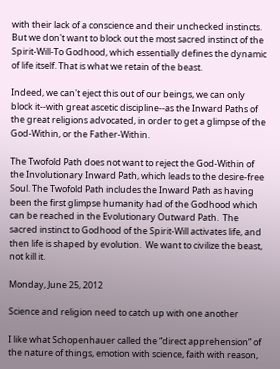with their lack of a conscience and their unchecked instincts. But we don't want to block out the most sacred instinct of the Spirit-Will-To Godhood, which essentially defines the dynamic of life itself. That is what we retain of the beast.

Indeed, we can't eject this out of our beings, we can only block it--with great ascetic discipline--as the Inward Paths of the great religions advocated, in order to get a glimpse of the God-Within, or the Father-Within.

The Twofold Path does not want to reject the God-Within of the Involutionary Inward Path, which leads to the desire-free Soul. The Twofold Path includes the Inward Path as having been the first glimpse humanity had of the Godhood which can be reached in the Evolutionary Outward Path.  The sacred instinct to Godhood of the Spirit-Will activates life, and then life is shaped by evolution.  We want to civilize the beast, not kill it.

Monday, June 25, 2012

Science and religion need to catch up with one another

I like what Schopenhauer called the “direct apprehension” of the nature of things, emotion with science, faith with reason,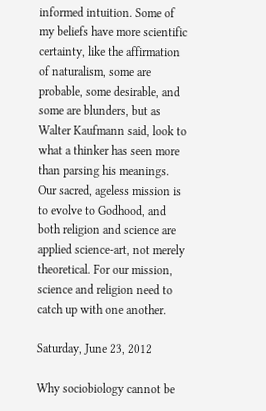informed intuition. Some of my beliefs have more scientific certainty, like the affirmation of naturalism, some are probable, some desirable, and some are blunders, but as Walter Kaufmann said, look to what a thinker has seen more than parsing his meanings. Our sacred, ageless mission is to evolve to Godhood, and both religion and science are applied science-art, not merely theoretical. For our mission, science and religion need to catch up with one another.

Saturday, June 23, 2012

Why sociobiology cannot be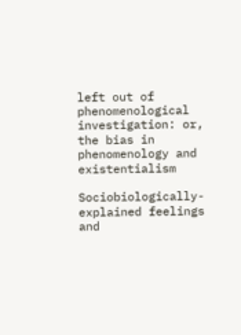left out of phenomenological investigation: or, the bias in phenomenology and existentialism

Sociobiologically-explained feelings and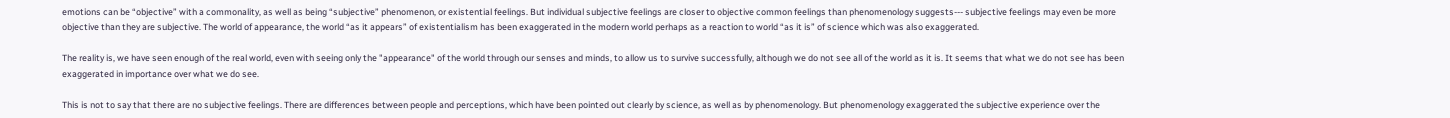emotions can be “objective” with a commonality, as well as being “subjective” phenomenon, or existential feelings. But individual subjective feelings are closer to objective common feelings than phenomenology suggests--- subjective feelings may even be more objective than they are subjective. The world of appearance, the world “as it appears” of existentialism has been exaggerated in the modern world perhaps as a reaction to world “as it is” of science which was also exaggerated.

The reality is, we have seen enough of the real world, even with seeing only the "appearance" of the world through our senses and minds, to allow us to survive successfully, although we do not see all of the world as it is. It seems that what we do not see has been exaggerated in importance over what we do see.

This is not to say that there are no subjective feelings. There are differences between people and perceptions, which have been pointed out clearly by science, as well as by phenomenology. But phenomenology exaggerated the subjective experience over the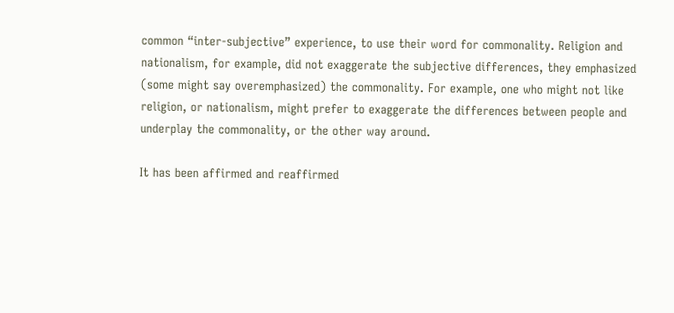common “inter-subjective” experience, to use their word for commonality. Religion and nationalism, for example, did not exaggerate the subjective differences, they emphasized (some might say overemphasized) the commonality. For example, one who might not like religion, or nationalism, might prefer to exaggerate the differences between people and underplay the commonality, or the other way around.

It has been affirmed and reaffirmed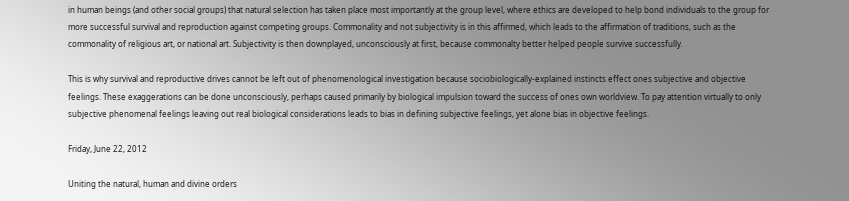in human beings (and other social groups) that natural selection has taken place most importantly at the group level, where ethics are developed to help bond individuals to the group for more successful survival and reproduction against competing groups. Commonality and not subjectivity is in this affirmed, which leads to the affirmation of traditions, such as the commonality of religious art, or national art. Subjectivity is then downplayed, unconsciously at first, because commonalty better helped people survive successfully.

This is why survival and reproductive drives cannot be left out of phenomenological investigation because sociobiologically-explained instincts effect ones subjective and objective feelings. These exaggerations can be done unconsciously, perhaps caused primarily by biological impulsion toward the success of ones own worldview. To pay attention virtually to only subjective phenomenal feelings leaving out real biological considerations leads to bias in defining subjective feelings, yet alone bias in objective feelings.

Friday, June 22, 2012

Uniting the natural, human and divine orders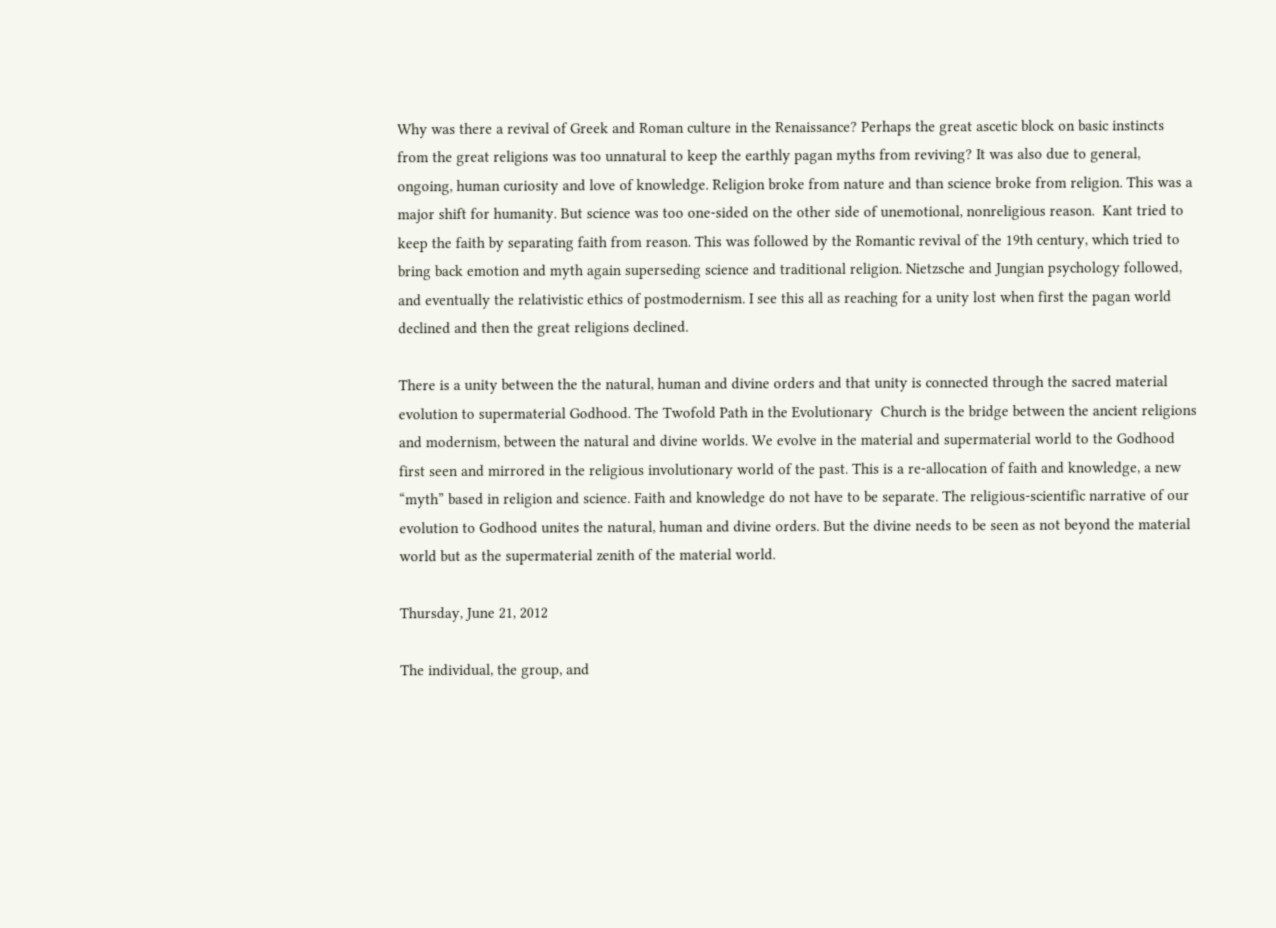Why was there a revival of Greek and Roman culture in the Renaissance? Perhaps the great ascetic block on basic instincts from the great religions was too unnatural to keep the earthly pagan myths from reviving? It was also due to general, ongoing, human curiosity and love of knowledge. Religion broke from nature and than science broke from religion. This was a major shift for humanity. But science was too one-sided on the other side of unemotional, nonreligious reason.  Kant tried to keep the faith by separating faith from reason. This was followed by the Romantic revival of the 19th century, which tried to bring back emotion and myth again superseding science and traditional religion. Nietzsche and Jungian psychology followed, and eventually the relativistic ethics of postmodernism. I see this all as reaching for a unity lost when first the pagan world declined and then the great religions declined.

There is a unity between the the natural, human and divine orders and that unity is connected through the sacred material evolution to supermaterial Godhood. The Twofold Path in the Evolutionary  Church is the bridge between the ancient religions and modernism, between the natural and divine worlds. We evolve in the material and supermaterial world to the Godhood first seen and mirrored in the religious involutionary world of the past. This is a re-allocation of faith and knowledge, a new “myth” based in religion and science. Faith and knowledge do not have to be separate. The religious-scientific narrative of our evolution to Godhood unites the natural, human and divine orders. But the divine needs to be seen as not beyond the material world but as the supermaterial zenith of the material world.

Thursday, June 21, 2012

The individual, the group, and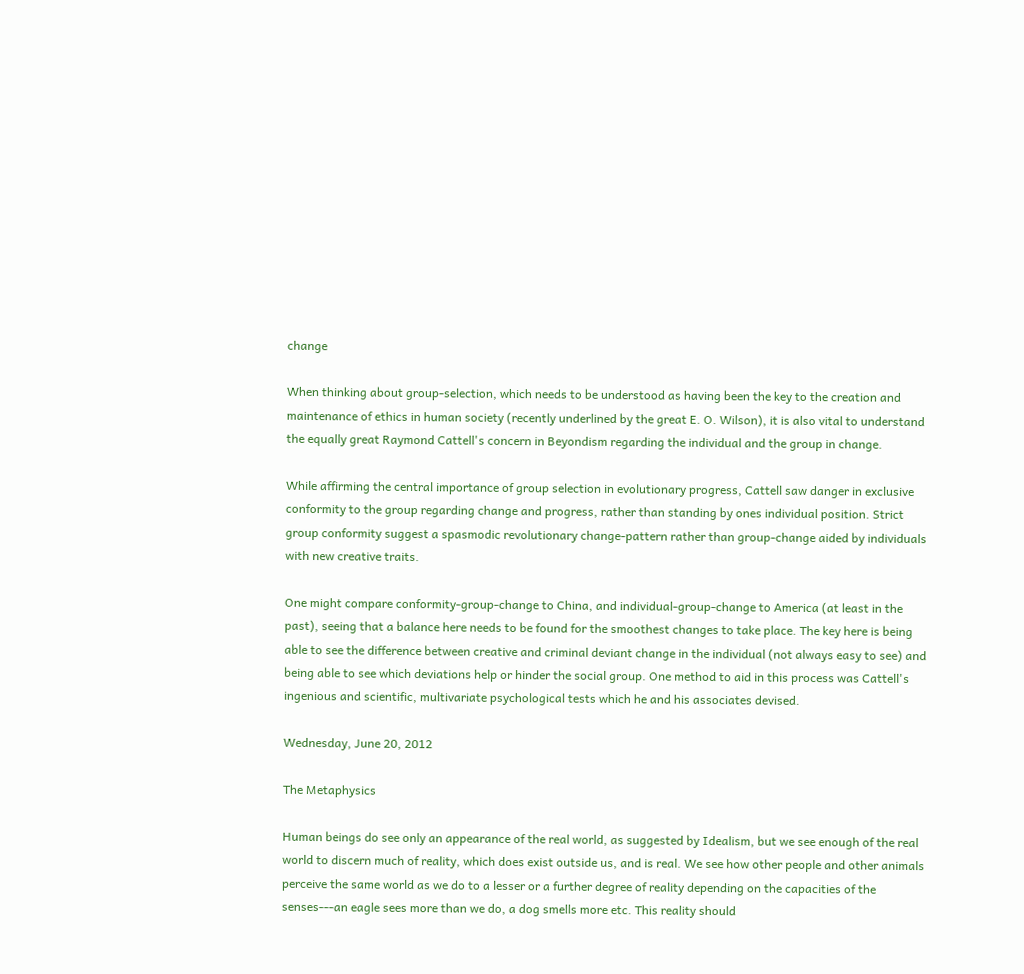change

When thinking about group-selection, which needs to be understood as having been the key to the creation and maintenance of ethics in human society (recently underlined by the great E. O. Wilson), it is also vital to understand the equally great Raymond Cattell's concern in Beyondism regarding the individual and the group in change.

While affirming the central importance of group selection in evolutionary progress, Cattell saw danger in exclusive conformity to the group regarding change and progress, rather than standing by ones individual position. Strict group conformity suggest a spasmodic revolutionary change-pattern rather than group-change aided by individuals with new creative traits.

One might compare conformity-group-change to China, and individual-group-change to America (at least in the past), seeing that a balance here needs to be found for the smoothest changes to take place. The key here is being able to see the difference between creative and criminal deviant change in the individual (not always easy to see) and being able to see which deviations help or hinder the social group. One method to aid in this process was Cattell's ingenious and scientific, multivariate psychological tests which he and his associates devised.

Wednesday, June 20, 2012

The Metaphysics

Human beings do see only an appearance of the real world, as suggested by Idealism, but we see enough of the real world to discern much of reality, which does exist outside us, and is real. We see how other people and other animals perceive the same world as we do to a lesser or a further degree of reality depending on the capacities of the senses---an eagle sees more than we do, a dog smells more etc. This reality should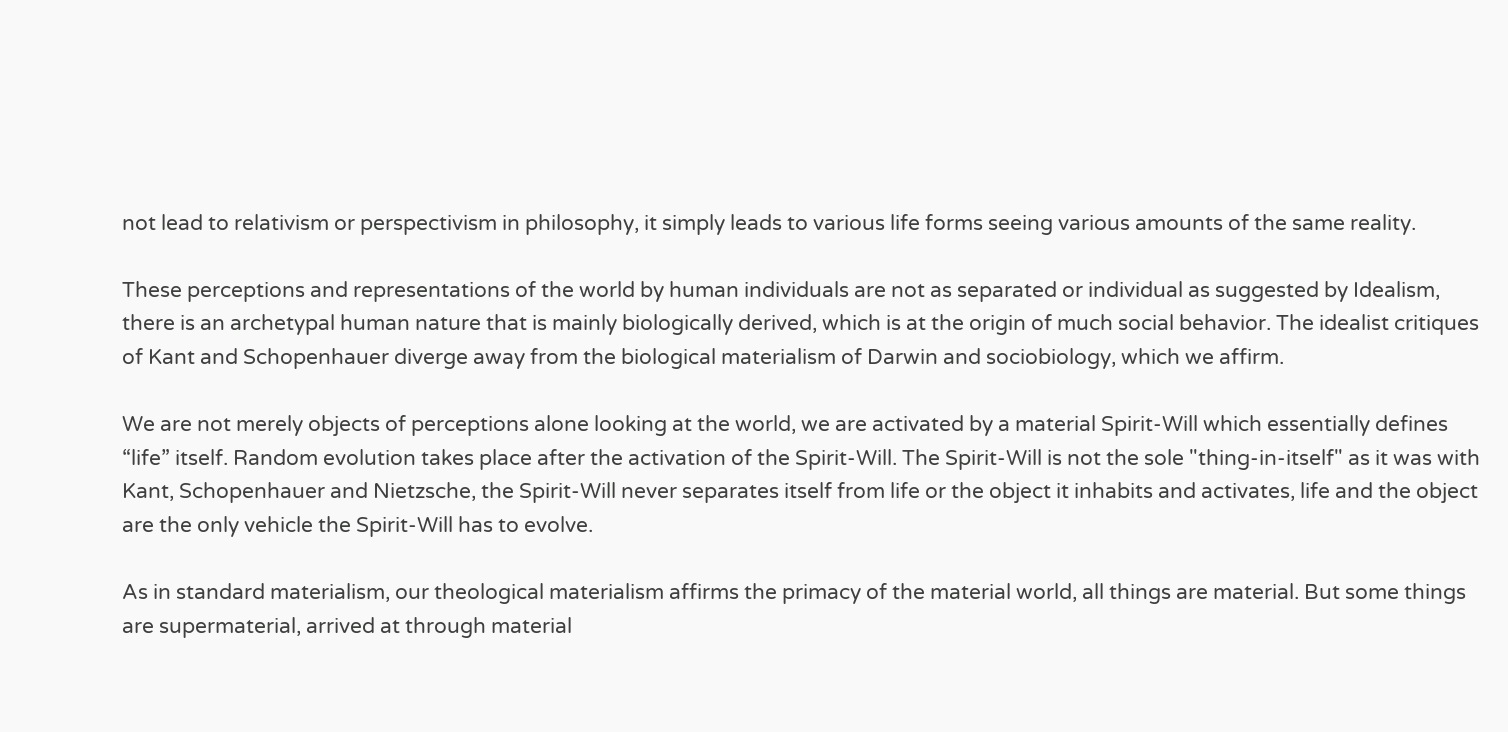not lead to relativism or perspectivism in philosophy, it simply leads to various life forms seeing various amounts of the same reality.

These perceptions and representations of the world by human individuals are not as separated or individual as suggested by Idealism, there is an archetypal human nature that is mainly biologically derived, which is at the origin of much social behavior. The idealist critiques of Kant and Schopenhauer diverge away from the biological materialism of Darwin and sociobiology, which we affirm.

We are not merely objects of perceptions alone looking at the world, we are activated by a material Spirit-Will which essentially defines “life” itself. Random evolution takes place after the activation of the Spirit-Will. The Spirit-Will is not the sole "thing-in-itself" as it was with Kant, Schopenhauer and Nietzsche, the Spirit-Will never separates itself from life or the object it inhabits and activates, life and the object are the only vehicle the Spirit-Will has to evolve.

As in standard materialism, our theological materialism affirms the primacy of the material world, all things are material. But some things are supermaterial, arrived at through material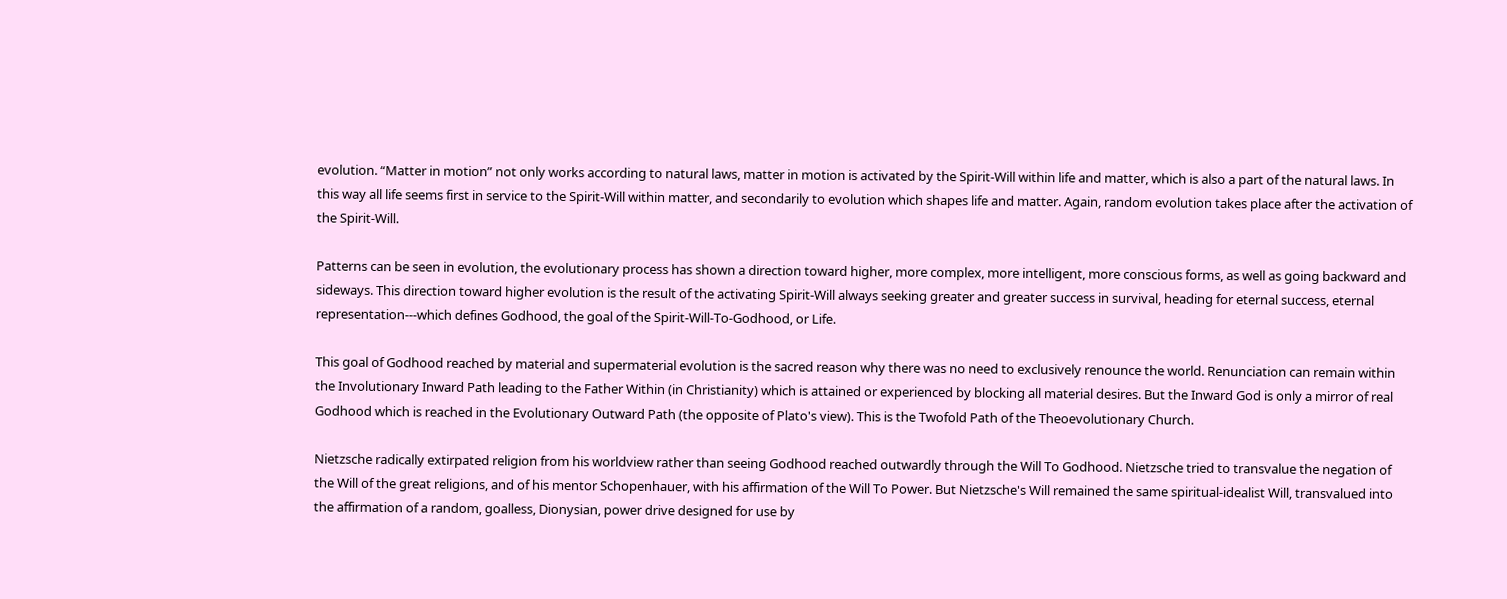evolution. “Matter in motion” not only works according to natural laws, matter in motion is activated by the Spirit-Will within life and matter, which is also a part of the natural laws. In this way all life seems first in service to the Spirit-Will within matter, and secondarily to evolution which shapes life and matter. Again, random evolution takes place after the activation of the Spirit-Will.

Patterns can be seen in evolution, the evolutionary process has shown a direction toward higher, more complex, more intelligent, more conscious forms, as well as going backward and sideways. This direction toward higher evolution is the result of the activating Spirit-Will always seeking greater and greater success in survival, heading for eternal success, eternal representation---which defines Godhood, the goal of the Spirit-Will-To-Godhood, or Life.

This goal of Godhood reached by material and supermaterial evolution is the sacred reason why there was no need to exclusively renounce the world. Renunciation can remain within the Involutionary Inward Path leading to the Father Within (in Christianity) which is attained or experienced by blocking all material desires. But the Inward God is only a mirror of real Godhood which is reached in the Evolutionary Outward Path (the opposite of Plato's view). This is the Twofold Path of the Theoevolutionary Church.

Nietzsche radically extirpated religion from his worldview rather than seeing Godhood reached outwardly through the Will To Godhood. Nietzsche tried to transvalue the negation of the Will of the great religions, and of his mentor Schopenhauer, with his affirmation of the Will To Power. But Nietzsche's Will remained the same spiritual-idealist Will, transvalued into the affirmation of a random, goalless, Dionysian, power drive designed for use by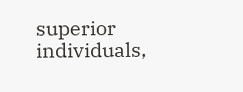superior individuals,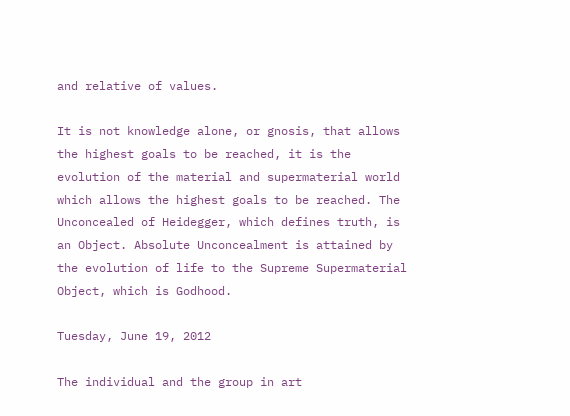and relative of values.

It is not knowledge alone, or gnosis, that allows the highest goals to be reached, it is the evolution of the material and supermaterial world which allows the highest goals to be reached. The Unconcealed of Heidegger, which defines truth, is an Object. Absolute Unconcealment is attained by the evolution of life to the Supreme Supermaterial Object, which is Godhood.

Tuesday, June 19, 2012

The individual and the group in art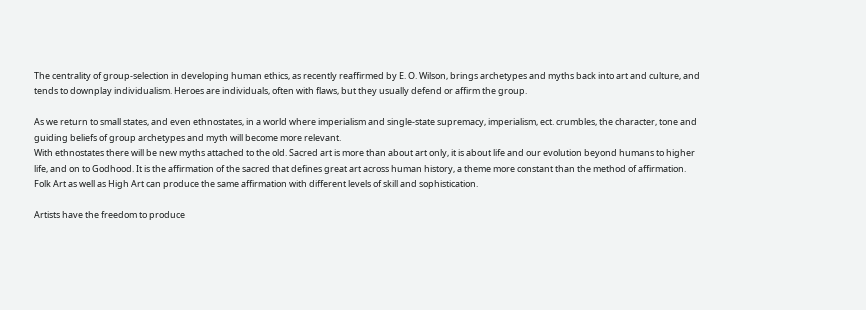The centrality of group-selection in developing human ethics, as recently reaffirmed by E. O. Wilson, brings archetypes and myths back into art and culture, and tends to downplay individualism. Heroes are individuals, often with flaws, but they usually defend or affirm the group.

As we return to small states, and even ethnostates, in a world where imperialism and single-state supremacy, imperialism, ect. crumbles, the character, tone and guiding beliefs of group archetypes and myth will become more relevant.
With ethnostates there will be new myths attached to the old. Sacred art is more than about art only, it is about life and our evolution beyond humans to higher life, and on to Godhood. It is the affirmation of the sacred that defines great art across human history, a theme more constant than the method of affirmation. Folk Art as well as High Art can produce the same affirmation with different levels of skill and sophistication.

Artists have the freedom to produce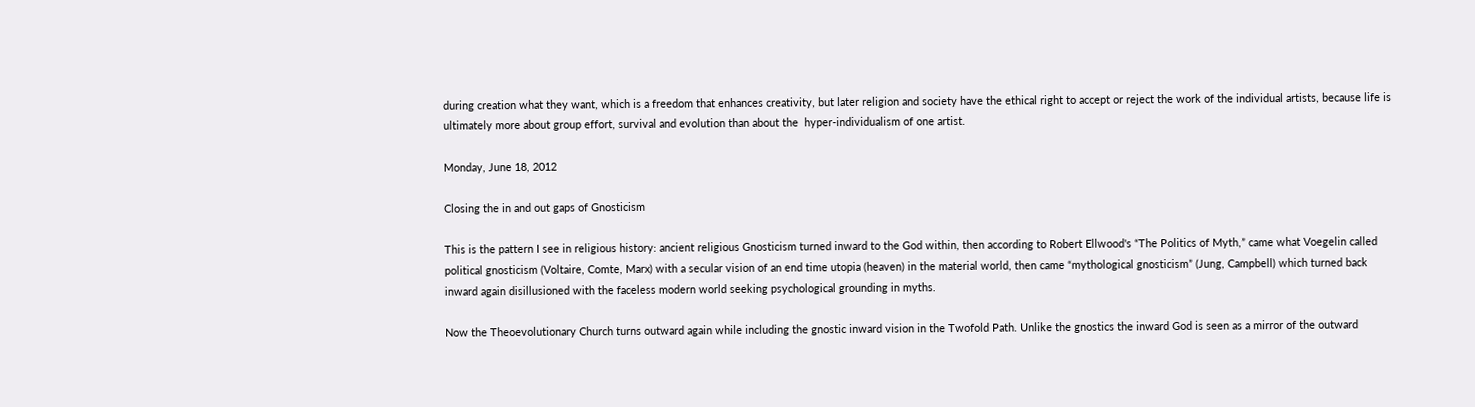during creation what they want, which is a freedom that enhances creativity, but later religion and society have the ethical right to accept or reject the work of the individual artists, because life is ultimately more about group effort, survival and evolution than about the  hyper-individualism of one artist.

Monday, June 18, 2012

Closing the in and out gaps of Gnosticism

This is the pattern I see in religious history: ancient religious Gnosticism turned inward to the God within, then according to Robert Ellwood's “The Politics of Myth,” came what Voegelin called political gnosticism (Voltaire, Comte, Marx) with a secular vision of an end time utopia (heaven) in the material world, then came “mythological gnosticism” (Jung, Campbell) which turned back inward again disillusioned with the faceless modern world seeking psychological grounding in myths.

Now the Theoevolutionary Church turns outward again while including the gnostic inward vision in the Twofold Path. Unlike the gnostics the inward God is seen as a mirror of the outward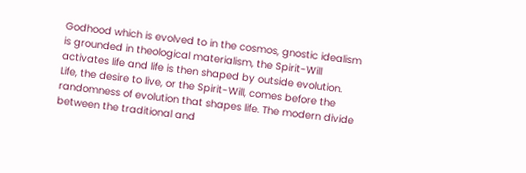Godhood which is evolved to in the cosmos, gnostic idealism is grounded in theological materialism, the Spirit-Will activates life and life is then shaped by outside evolution. Life, the desire to live, or the Spirit-Will, comes before the randomness of evolution that shapes life. The modern divide between the traditional and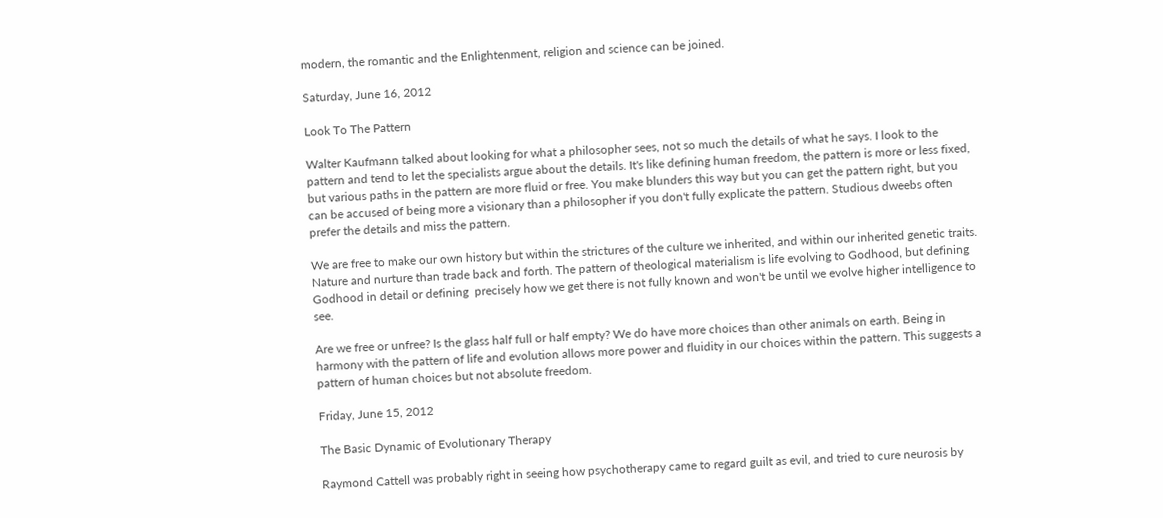modern, the romantic and the Enlightenment, religion and science can be joined.

Saturday, June 16, 2012

Look To The Pattern

Walter Kaufmann talked about looking for what a philosopher sees, not so much the details of what he says. I look to the pattern and tend to let the specialists argue about the details. It's like defining human freedom, the pattern is more or less fixed, but various paths in the pattern are more fluid or free. You make blunders this way but you can get the pattern right, but you can be accused of being more a visionary than a philosopher if you don't fully explicate the pattern. Studious dweebs often prefer the details and miss the pattern.

We are free to make our own history but within the strictures of the culture we inherited, and within our inherited genetic traits. Nature and nurture than trade back and forth. The pattern of theological materialism is life evolving to Godhood, but defining Godhood in detail or defining  precisely how we get there is not fully known and won't be until we evolve higher intelligence to see.

Are we free or unfree? Is the glass half full or half empty? We do have more choices than other animals on earth. Being in harmony with the pattern of life and evolution allows more power and fluidity in our choices within the pattern. This suggests a pattern of human choices but not absolute freedom.

Friday, June 15, 2012

The Basic Dynamic of Evolutionary Therapy

Raymond Cattell was probably right in seeing how psychotherapy came to regard guilt as evil, and tried to cure neurosis by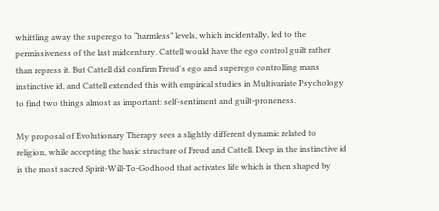whittling away the superego to “harmless” levels, which incidentally, led to the permissiveness of the last midcentury. Cattell would have the ego control guilt rather than repress it. But Cattell did confirm Freud's ego and superego controlling mans instinctive id, and Cattell extended this with empirical studies in Multivariate Psychology to find two things almost as important: self-sentiment and guilt-proneness.

My proposal of Evolutionary Therapy sees a slightly different dynamic related to religion, while accepting the basic structure of Freud and Cattell. Deep in the instinctive id is the most sacred Spirit-Will-To-Godhood that activates life which is then shaped by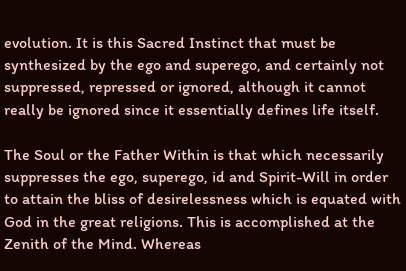evolution. It is this Sacred Instinct that must be synthesized by the ego and superego, and certainly not suppressed, repressed or ignored, although it cannot really be ignored since it essentially defines life itself.

The Soul or the Father Within is that which necessarily suppresses the ego, superego, id and Spirit-Will in order to attain the bliss of desirelessness which is equated with God in the great religions. This is accomplished at the Zenith of the Mind. Whereas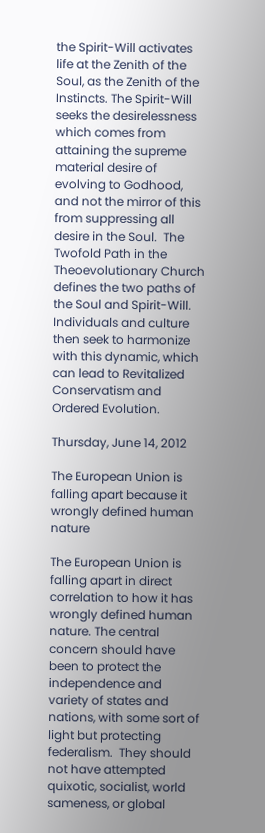the Spirit-Will activates life at the Zenith of the Soul, as the Zenith of the Instincts. The Spirit-Will seeks the desirelessness which comes from attaining the supreme material desire of evolving to Godhood, and not the mirror of this from suppressing all desire in the Soul.  The Twofold Path in the Theoevolutionary Church defines the two paths of the Soul and Spirit-Will.  Individuals and culture then seek to harmonize with this dynamic, which can lead to Revitalized Conservatism and Ordered Evolution.

Thursday, June 14, 2012

The European Union is falling apart because it wrongly defined human nature

The European Union is falling apart in direct correlation to how it has wrongly defined human nature. The central concern should have been to protect the independence and variety of states and nations, with some sort of light but protecting federalism.  They should not have attempted quixotic, socialist, world sameness, or global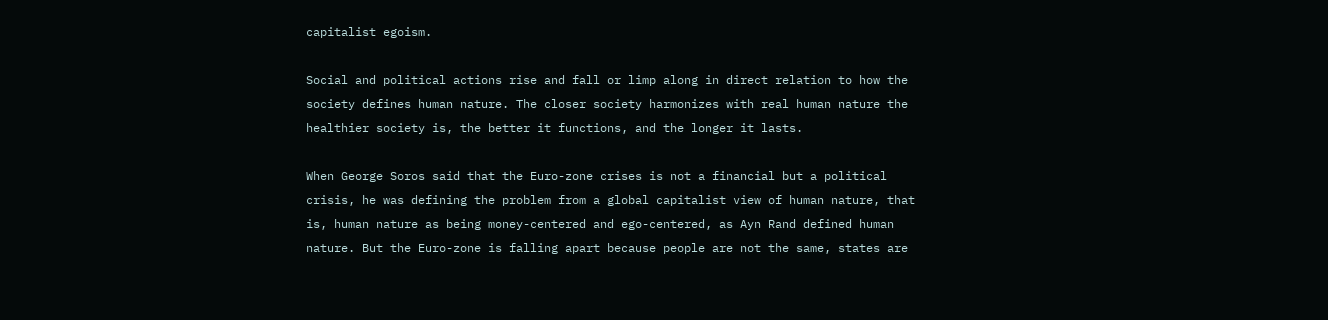capitalist egoism.

Social and political actions rise and fall or limp along in direct relation to how the society defines human nature. The closer society harmonizes with real human nature the healthier society is, the better it functions, and the longer it lasts.

When George Soros said that the Euro-zone crises is not a financial but a political crisis, he was defining the problem from a global capitalist view of human nature, that is, human nature as being money-centered and ego-centered, as Ayn Rand defined human nature. But the Euro-zone is falling apart because people are not the same, states are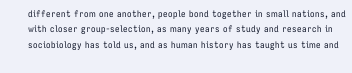different from one another, people bond together in small nations, and with closer group-selection, as many years of study and research in sociobiology has told us, and as human history has taught us time and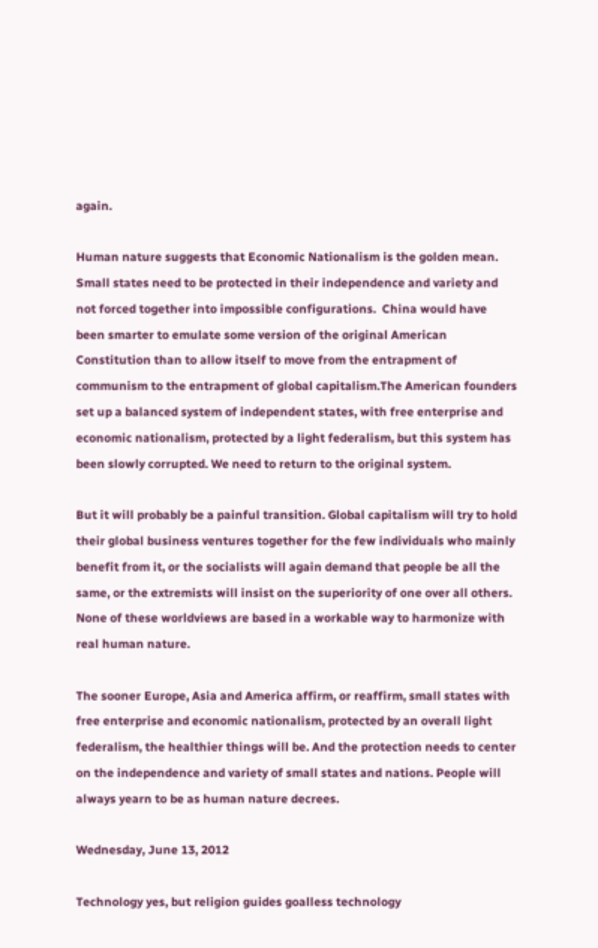again.

Human nature suggests that Economic Nationalism is the golden mean. Small states need to be protected in their independence and variety and not forced together into impossible configurations.  China would have been smarter to emulate some version of the original American Constitution than to allow itself to move from the entrapment of communism to the entrapment of global capitalism.The American founders set up a balanced system of independent states, with free enterprise and economic nationalism, protected by a light federalism, but this system has been slowly corrupted. We need to return to the original system.

But it will probably be a painful transition. Global capitalism will try to hold their global business ventures together for the few individuals who mainly benefit from it, or the socialists will again demand that people be all the same, or the extremists will insist on the superiority of one over all others. None of these worldviews are based in a workable way to harmonize with real human nature.

The sooner Europe, Asia and America affirm, or reaffirm, small states with free enterprise and economic nationalism, protected by an overall light federalism, the healthier things will be. And the protection needs to center on the independence and variety of small states and nations. People will always yearn to be as human nature decrees.

Wednesday, June 13, 2012

Technology yes, but religion guides goalless technology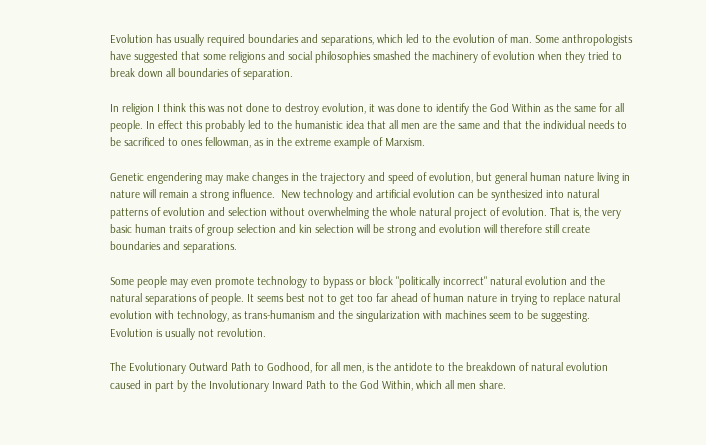Evolution has usually required boundaries and separations, which led to the evolution of man. Some anthropologists have suggested that some religions and social philosophies smashed the machinery of evolution when they tried to break down all boundaries of separation.

In religion I think this was not done to destroy evolution, it was done to identify the God Within as the same for all people. In effect this probably led to the humanistic idea that all men are the same and that the individual needs to be sacrificed to ones fellowman, as in the extreme example of Marxism.

Genetic engendering may make changes in the trajectory and speed of evolution, but general human nature living in nature will remain a strong influence.  New technology and artificial evolution can be synthesized into natural patterns of evolution and selection without overwhelming the whole natural project of evolution. That is, the very basic human traits of group selection and kin selection will be strong and evolution will therefore still create boundaries and separations.

Some people may even promote technology to bypass or block "politically incorrect" natural evolution and the natural separations of people. It seems best not to get too far ahead of human nature in trying to replace natural evolution with technology, as trans-humanism and the singularization with machines seem to be suggesting. Evolution is usually not revolution.

The Evolutionary Outward Path to Godhood, for all men, is the antidote to the breakdown of natural evolution caused in part by the Involutionary Inward Path to the God Within, which all men share.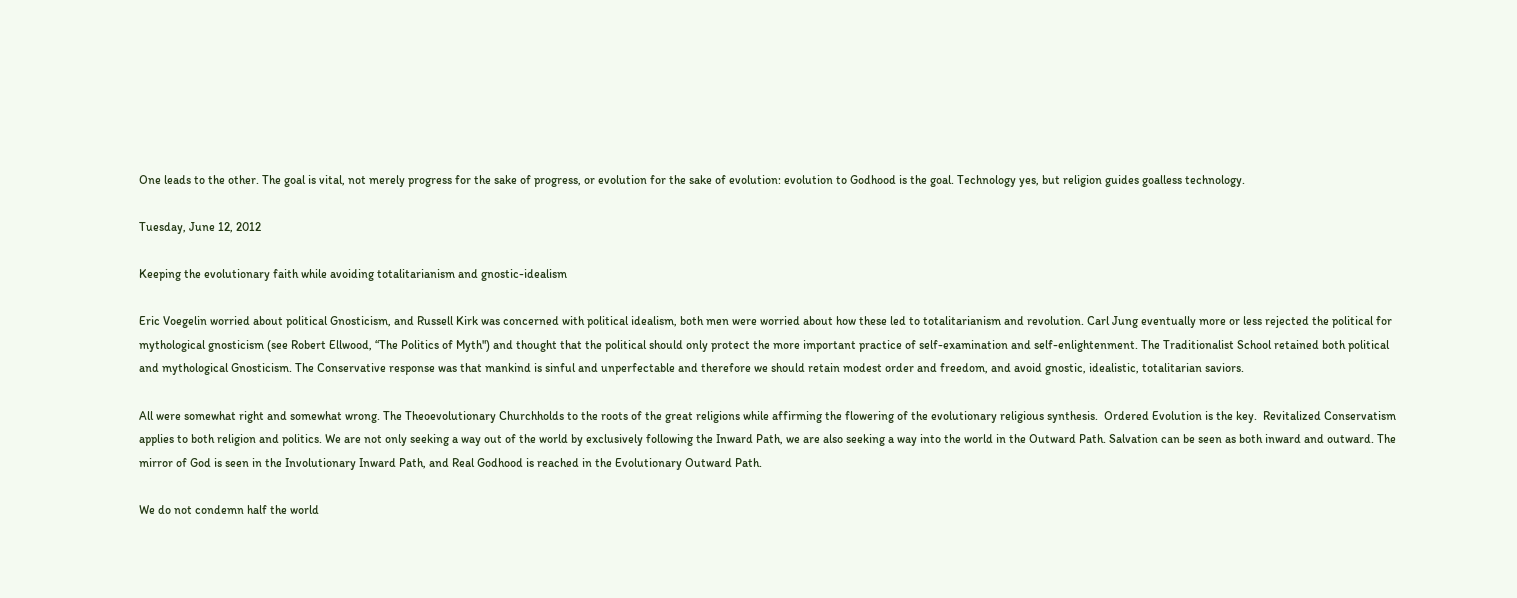One leads to the other. The goal is vital, not merely progress for the sake of progress, or evolution for the sake of evolution: evolution to Godhood is the goal. Technology yes, but religion guides goalless technology.

Tuesday, June 12, 2012

Keeping the evolutionary faith while avoiding totalitarianism and gnostic-idealism

Eric Voegelin worried about political Gnosticism, and Russell Kirk was concerned with political idealism, both men were worried about how these led to totalitarianism and revolution. Carl Jung eventually more or less rejected the political for mythological gnosticism (see Robert Ellwood, “The Politics of Myth") and thought that the political should only protect the more important practice of self-examination and self-enlightenment. The Traditionalist School retained both political and mythological Gnosticism. The Conservative response was that mankind is sinful and unperfectable and therefore we should retain modest order and freedom, and avoid gnostic, idealistic, totalitarian saviors.

All were somewhat right and somewhat wrong. The Theoevolutionary Churchholds to the roots of the great religions while affirming the flowering of the evolutionary religious synthesis.  Ordered Evolution is the key.  Revitalized Conservatism applies to both religion and politics. We are not only seeking a way out of the world by exclusively following the Inward Path, we are also seeking a way into the world in the Outward Path. Salvation can be seen as both inward and outward. The mirror of God is seen in the Involutionary Inward Path, and Real Godhood is reached in the Evolutionary Outward Path.

We do not condemn half the world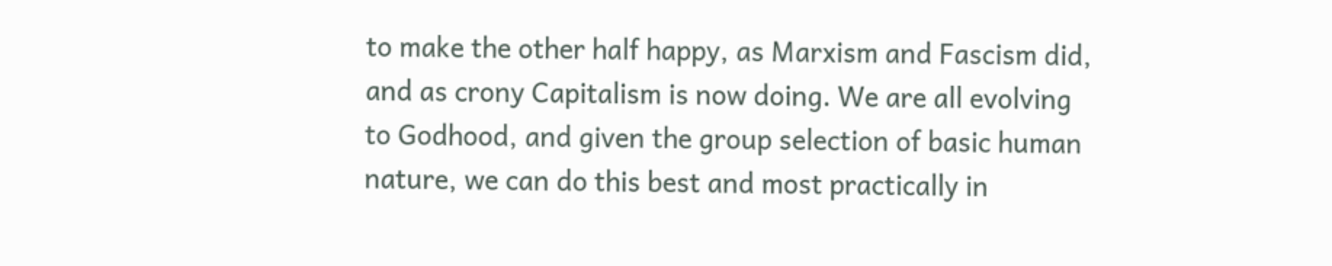to make the other half happy, as Marxism and Fascism did, and as crony Capitalism is now doing. We are all evolving to Godhood, and given the group selection of basic human nature, we can do this best and most practically in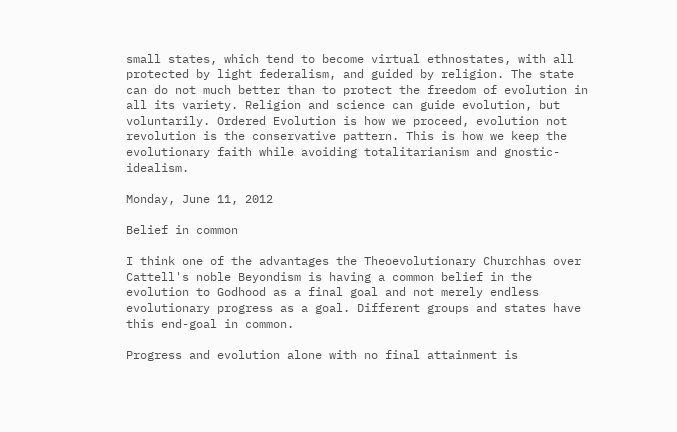small states, which tend to become virtual ethnostates, with all protected by light federalism, and guided by religion. The state can do not much better than to protect the freedom of evolution in all its variety. Religion and science can guide evolution, but voluntarily. Ordered Evolution is how we proceed, evolution not revolution is the conservative pattern. This is how we keep the evolutionary faith while avoiding totalitarianism and gnostic-idealism.

Monday, June 11, 2012

Belief in common

I think one of the advantages the Theoevolutionary Churchhas over Cattell's noble Beyondism is having a common belief in the evolution to Godhood as a final goal and not merely endless evolutionary progress as a goal. Different groups and states have this end-goal in common.

Progress and evolution alone with no final attainment is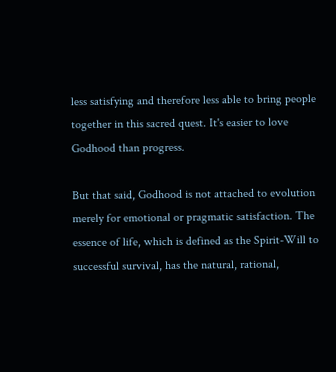less satisfying and therefore less able to bring people together in this sacred quest. It's easier to love Godhood than progress.

But that said, Godhood is not attached to evolution merely for emotional or pragmatic satisfaction. The essence of life, which is defined as the Spirit-Will to successful survival, has the natural, rational,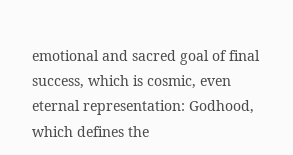emotional and sacred goal of final success, which is cosmic, even eternal representation: Godhood, which defines the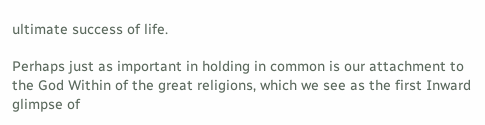ultimate success of life.

Perhaps just as important in holding in common is our attachment to the God Within of the great religions, which we see as the first Inward glimpse of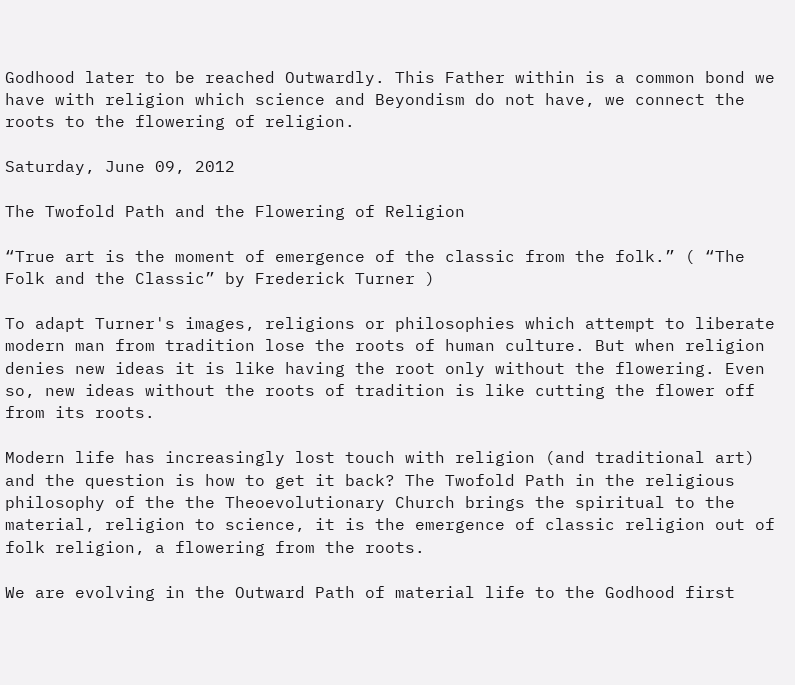Godhood later to be reached Outwardly. This Father within is a common bond we have with religion which science and Beyondism do not have, we connect the roots to the flowering of religion.

Saturday, June 09, 2012

The Twofold Path and the Flowering of Religion

“True art is the moment of emergence of the classic from the folk.” ( “The Folk and the Classic” by Frederick Turner )

To adapt Turner's images, religions or philosophies which attempt to liberate modern man from tradition lose the roots of human culture. But when religion denies new ideas it is like having the root only without the flowering. Even so, new ideas without the roots of tradition is like cutting the flower off from its roots.

Modern life has increasingly lost touch with religion (and traditional art) and the question is how to get it back? The Twofold Path in the religious philosophy of the the Theoevolutionary Church brings the spiritual to the material, religion to science, it is the emergence of classic religion out of folk religion, a flowering from the roots.

We are evolving in the Outward Path of material life to the Godhood first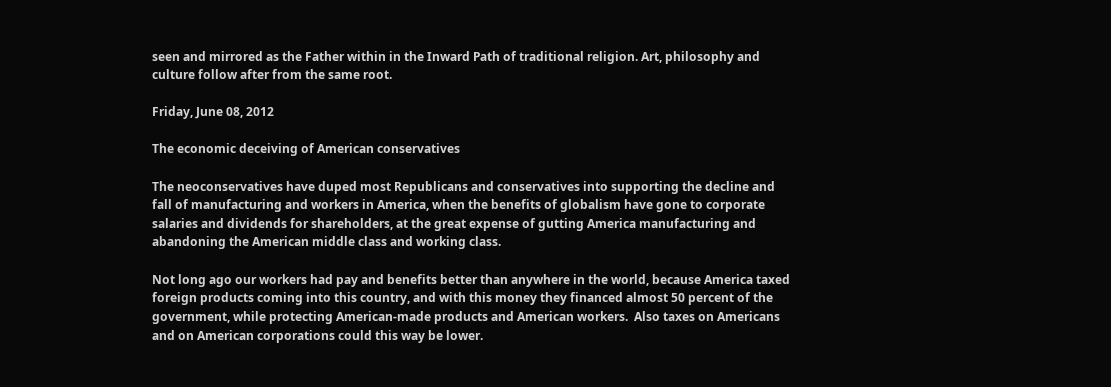seen and mirrored as the Father within in the Inward Path of traditional religion. Art, philosophy and culture follow after from the same root.

Friday, June 08, 2012

The economic deceiving of American conservatives

The neoconservatives have duped most Republicans and conservatives into supporting the decline and fall of manufacturing and workers in America, when the benefits of globalism have gone to corporate salaries and dividends for shareholders, at the great expense of gutting America manufacturing and abandoning the American middle class and working class.

Not long ago our workers had pay and benefits better than anywhere in the world, because America taxed foreign products coming into this country, and with this money they financed almost 50 percent of the government, while protecting American-made products and American workers.  Also taxes on Americans and on American corporations could this way be lower.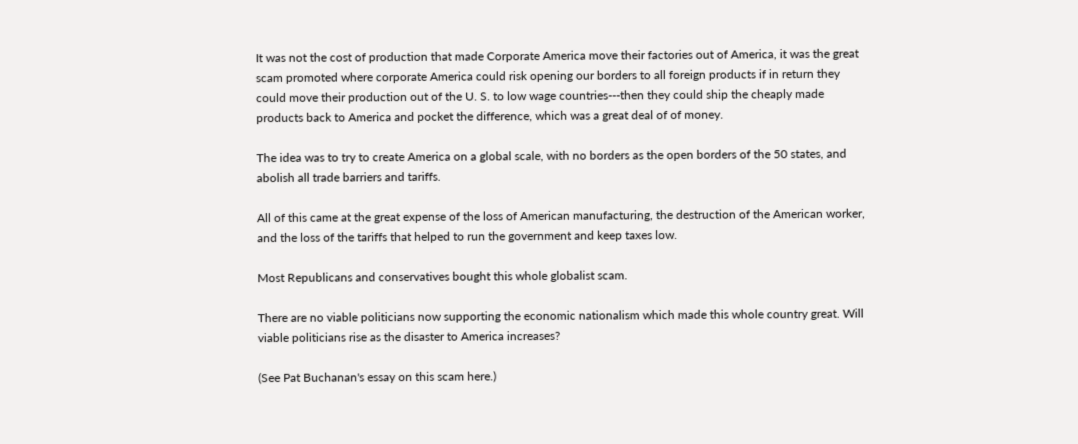It was not the cost of production that made Corporate America move their factories out of America, it was the great scam promoted where corporate America could risk opening our borders to all foreign products if in return they could move their production out of the U. S. to low wage countries---then they could ship the cheaply made products back to America and pocket the difference, which was a great deal of of money.

The idea was to try to create America on a global scale, with no borders as the open borders of the 50 states, and abolish all trade barriers and tariffs.

All of this came at the great expense of the loss of American manufacturing, the destruction of the American worker, and the loss of the tariffs that helped to run the government and keep taxes low.

Most Republicans and conservatives bought this whole globalist scam.

There are no viable politicians now supporting the economic nationalism which made this whole country great. Will viable politicians rise as the disaster to America increases?

(See Pat Buchanan's essay on this scam here.)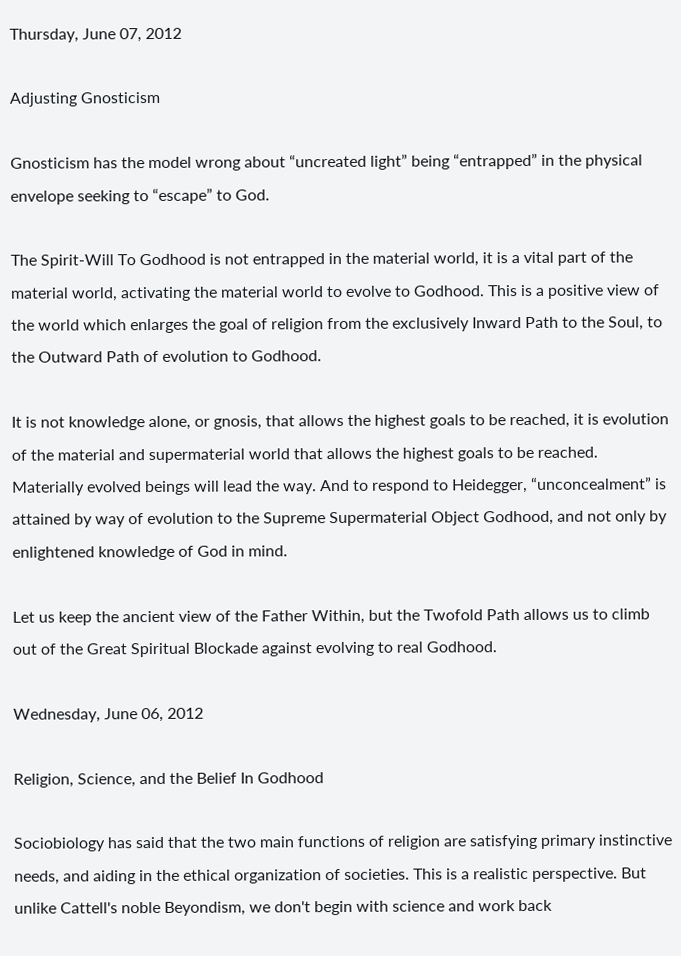Thursday, June 07, 2012

Adjusting Gnosticism

Gnosticism has the model wrong about “uncreated light” being “entrapped” in the physical envelope seeking to “escape” to God.

The Spirit-Will To Godhood is not entrapped in the material world, it is a vital part of the material world, activating the material world to evolve to Godhood. This is a positive view of the world which enlarges the goal of religion from the exclusively Inward Path to the Soul, to the Outward Path of evolution to Godhood.

It is not knowledge alone, or gnosis, that allows the highest goals to be reached, it is evolution of the material and supermaterial world that allows the highest goals to be reached. Materially evolved beings will lead the way. And to respond to Heidegger, “unconcealment” is attained by way of evolution to the Supreme Supermaterial Object Godhood, and not only by enlightened knowledge of God in mind.

Let us keep the ancient view of the Father Within, but the Twofold Path allows us to climb out of the Great Spiritual Blockade against evolving to real Godhood.

Wednesday, June 06, 2012

Religion, Science, and the Belief In Godhood

Sociobiology has said that the two main functions of religion are satisfying primary instinctive needs, and aiding in the ethical organization of societies. This is a realistic perspective. But unlike Cattell's noble Beyondism, we don't begin with science and work back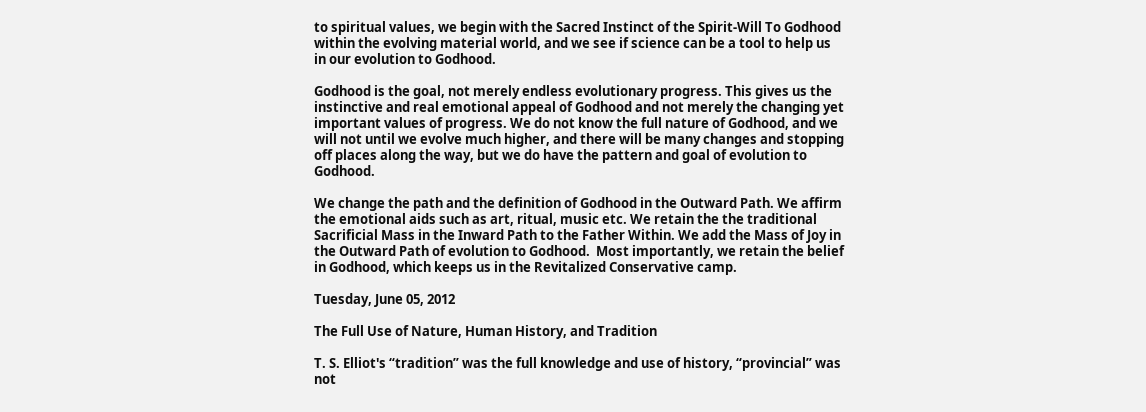to spiritual values, we begin with the Sacred Instinct of the Spirit-Will To Godhood within the evolving material world, and we see if science can be a tool to help us in our evolution to Godhood.

Godhood is the goal, not merely endless evolutionary progress. This gives us the instinctive and real emotional appeal of Godhood and not merely the changing yet important values of progress. We do not know the full nature of Godhood, and we will not until we evolve much higher, and there will be many changes and stopping off places along the way, but we do have the pattern and goal of evolution to Godhood.

We change the path and the definition of Godhood in the Outward Path. We affirm the emotional aids such as art, ritual, music etc. We retain the the traditional Sacrificial Mass in the Inward Path to the Father Within. We add the Mass of Joy in the Outward Path of evolution to Godhood.  Most importantly, we retain the belief in Godhood, which keeps us in the Revitalized Conservative camp.

Tuesday, June 05, 2012

The Full Use of Nature, Human History, and Tradition

T. S. Elliot's “tradition” was the full knowledge and use of history, “provincial” was not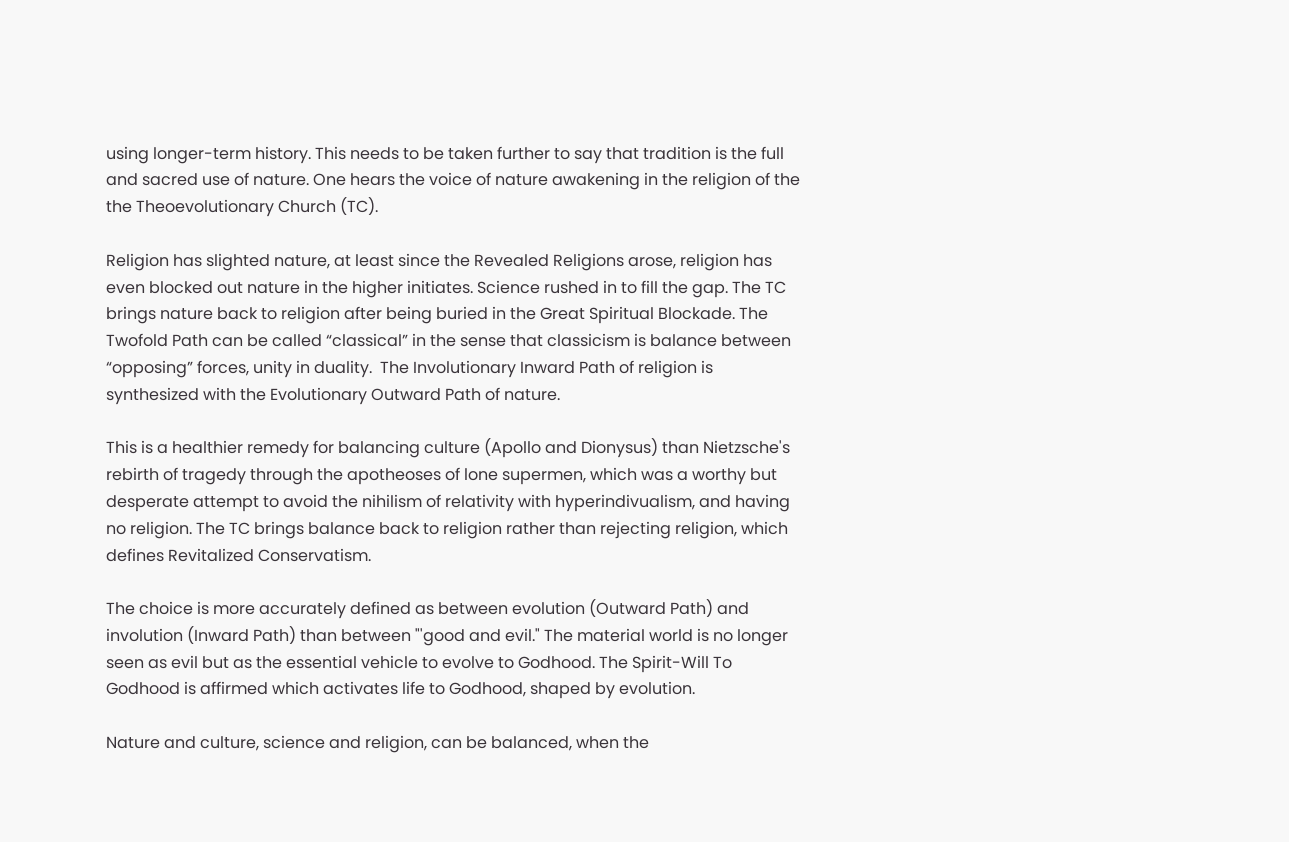using longer-term history. This needs to be taken further to say that tradition is the full and sacred use of nature. One hears the voice of nature awakening in the religion of the the Theoevolutionary Church (TC).

Religion has slighted nature, at least since the Revealed Religions arose, religion has even blocked out nature in the higher initiates. Science rushed in to fill the gap. The TC brings nature back to religion after being buried in the Great Spiritual Blockade. The Twofold Path can be called “classical” in the sense that classicism is balance between “opposing” forces, unity in duality.  The Involutionary Inward Path of religion is synthesized with the Evolutionary Outward Path of nature.

This is a healthier remedy for balancing culture (Apollo and Dionysus) than Nietzsche's rebirth of tragedy through the apotheoses of lone supermen, which was a worthy but desperate attempt to avoid the nihilism of relativity with hyperindivualism, and having no religion. The TC brings balance back to religion rather than rejecting religion, which defines Revitalized Conservatism.

The choice is more accurately defined as between evolution (Outward Path) and involution (Inward Path) than between "'good and evil." The material world is no longer seen as evil but as the essential vehicle to evolve to Godhood. The Spirit-Will To Godhood is affirmed which activates life to Godhood, shaped by evolution.

Nature and culture, science and religion, can be balanced, when the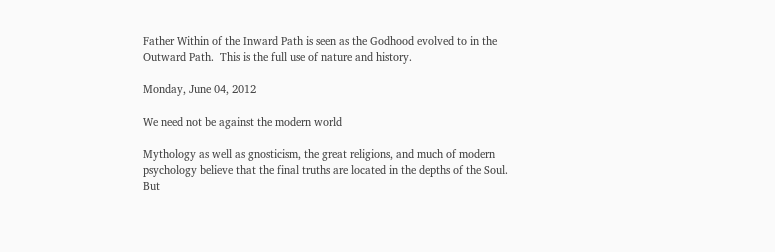Father Within of the Inward Path is seen as the Godhood evolved to in the Outward Path.  This is the full use of nature and history.

Monday, June 04, 2012

We need not be against the modern world

Mythology as well as gnosticism, the great religions, and much of modern psychology believe that the final truths are located in the depths of the Soul. But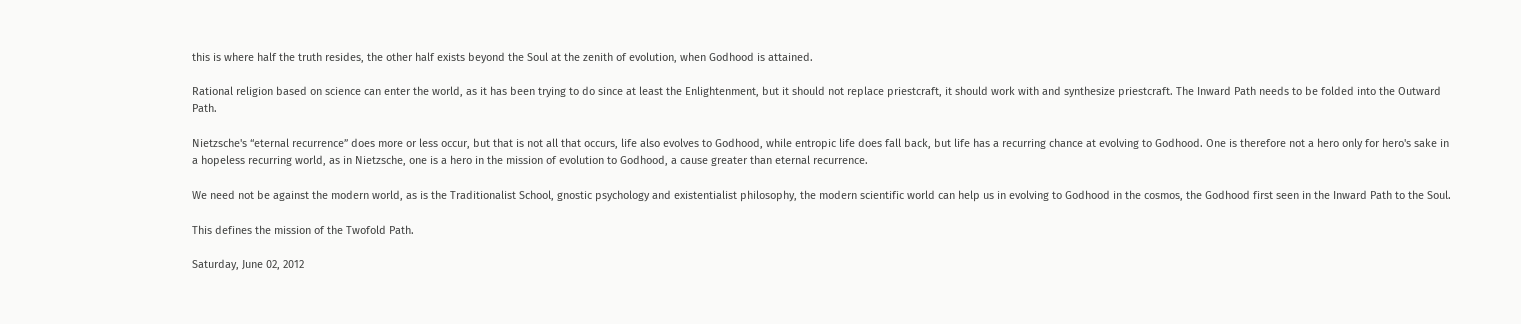this is where half the truth resides, the other half exists beyond the Soul at the zenith of evolution, when Godhood is attained.

Rational religion based on science can enter the world, as it has been trying to do since at least the Enlightenment, but it should not replace priestcraft, it should work with and synthesize priestcraft. The Inward Path needs to be folded into the Outward Path.

Nietzsche's “eternal recurrence” does more or less occur, but that is not all that occurs, life also evolves to Godhood, while entropic life does fall back, but life has a recurring chance at evolving to Godhood. One is therefore not a hero only for hero's sake in a hopeless recurring world, as in Nietzsche, one is a hero in the mission of evolution to Godhood, a cause greater than eternal recurrence.

We need not be against the modern world, as is the Traditionalist School, gnostic psychology and existentialist philosophy, the modern scientific world can help us in evolving to Godhood in the cosmos, the Godhood first seen in the Inward Path to the Soul.

This defines the mission of the Twofold Path.

Saturday, June 02, 2012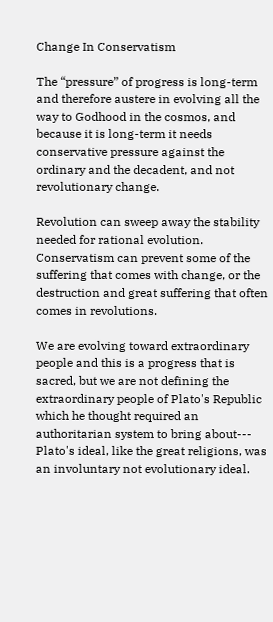Change In Conservatism

The “pressure” of progress is long-term and therefore austere in evolving all the way to Godhood in the cosmos, and because it is long-term it needs conservative pressure against the ordinary and the decadent, and not revolutionary change.

Revolution can sweep away the stability needed for rational evolution. Conservatism can prevent some of the suffering that comes with change, or the destruction and great suffering that often comes in revolutions.

We are evolving toward extraordinary people and this is a progress that is sacred, but we are not defining the extraordinary people of Plato's Republic which he thought required an authoritarian system to bring about--- Plato's ideal, like the great religions, was an involuntary not evolutionary ideal.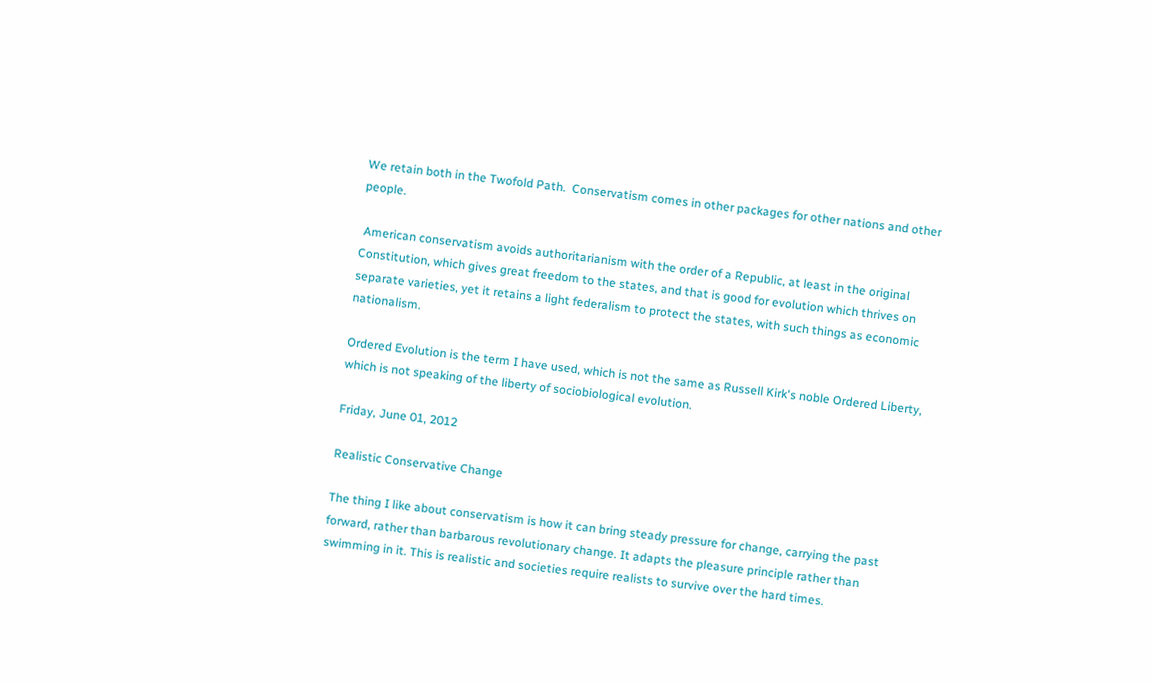We retain both in the Twofold Path.  Conservatism comes in other packages for other nations and other people.

 American conservatism avoids authoritarianism with the order of a Republic, at least in the original Constitution, which gives great freedom to the states, and that is good for evolution which thrives on separate varieties, yet it retains a light federalism to protect the states, with such things as economic nationalism.

Ordered Evolution is the term I have used, which is not the same as Russell Kirk's noble Ordered Liberty, which is not speaking of the liberty of sociobiological evolution.

Friday, June 01, 2012

Realistic Conservative Change

The thing I like about conservatism is how it can bring steady pressure for change, carrying the past forward, rather than barbarous revolutionary change. It adapts the pleasure principle rather than swimming in it. This is realistic and societies require realists to survive over the hard times.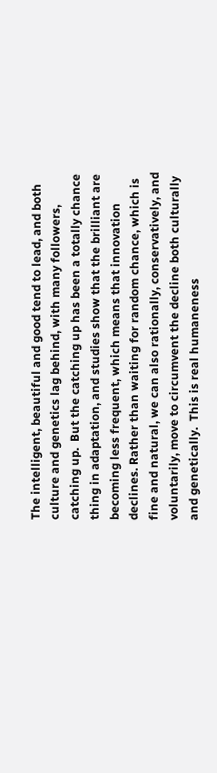The intelligent, beautiful and good tend to lead, and both culture and genetics lag behind, with many followers, catching up.  But the catching up has been a totally chance thing in adaptation, and studies show that the brilliant are becoming less frequent, which means that innovation declines. Rather than waiting for random chance, which is fine and natural, we can also rationally, conservatively, and voluntarily, move to circumvent the decline both culturally and genetically.  This is real humaneness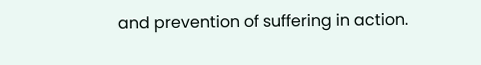and prevention of suffering in action.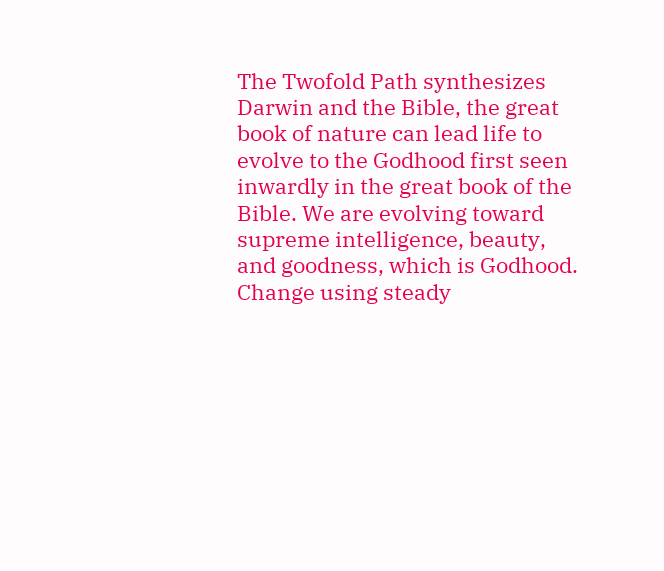The Twofold Path synthesizes Darwin and the Bible, the great book of nature can lead life to evolve to the Godhood first seen inwardly in the great book of the Bible. We are evolving toward supreme intelligence, beauty, and goodness, which is Godhood. Change using steady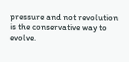pressure and not revolution is the conservative way to evolve.